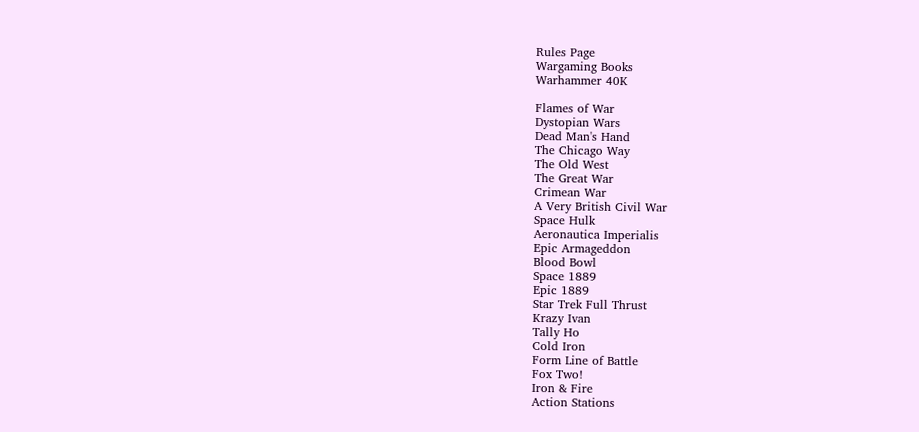Rules Page
Wargaming Books
Warhammer 40K

Flames of War
Dystopian Wars
Dead Man's Hand
The Chicago Way
The Old West
The Great War
Crimean War
A Very British Civil War
Space Hulk
Aeronautica Imperialis
Epic Armageddon
Blood Bowl
Space 1889
Epic 1889
Star Trek Full Thrust
Krazy Ivan
Tally Ho
Cold Iron
Form Line of Battle
Fox Two!
Iron & Fire
Action Stations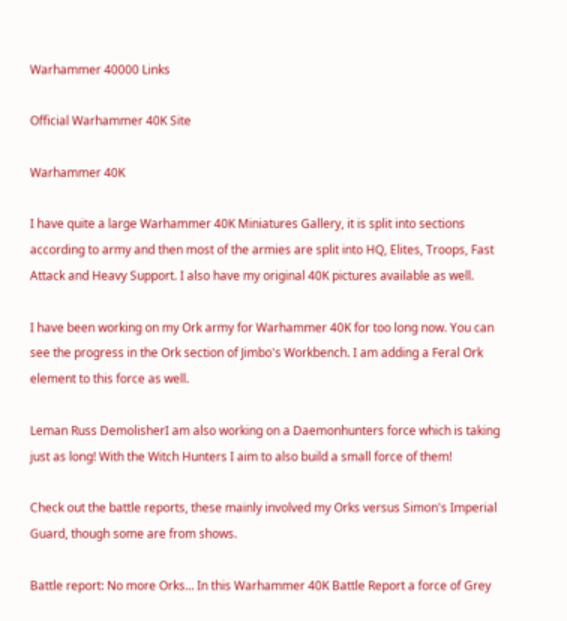Warhammer 40000 Links

Official Warhammer 40K Site

Warhammer 40K

I have quite a large Warhammer 40K Miniatures Gallery, it is split into sections according to army and then most of the armies are split into HQ, Elites, Troops, Fast Attack and Heavy Support. I also have my original 40K pictures available as well.

I have been working on my Ork army for Warhammer 40K for too long now. You can see the progress in the Ork section of Jimbo's Workbench. I am adding a Feral Ork element to this force as well.

Leman Russ DemolisherI am also working on a Daemonhunters force which is taking just as long! With the Witch Hunters I aim to also build a small force of them!

Check out the battle reports, these mainly involved my Orks versus Simon's Imperial Guard, though some are from shows.

Battle report: No more Orks... In this Warhammer 40K Battle Report a force of Grey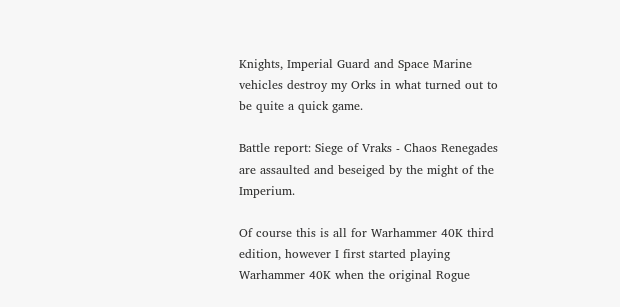Knights, Imperial Guard and Space Marine vehicles destroy my Orks in what turned out to be quite a quick game.

Battle report: Siege of Vraks - Chaos Renegades are assaulted and beseiged by the might of the Imperium.

Of course this is all for Warhammer 40K third edition, however I first started playing Warhammer 40K when the original Rogue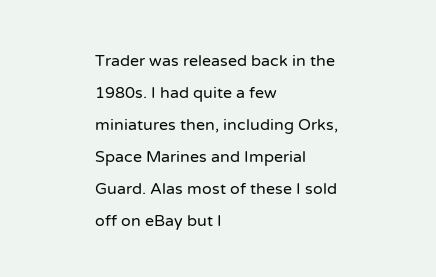Trader was released back in the 1980s. I had quite a few miniatures then, including Orks, Space Marines and Imperial Guard. Alas most of these I sold off on eBay but I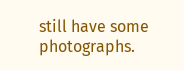still have some photographs.